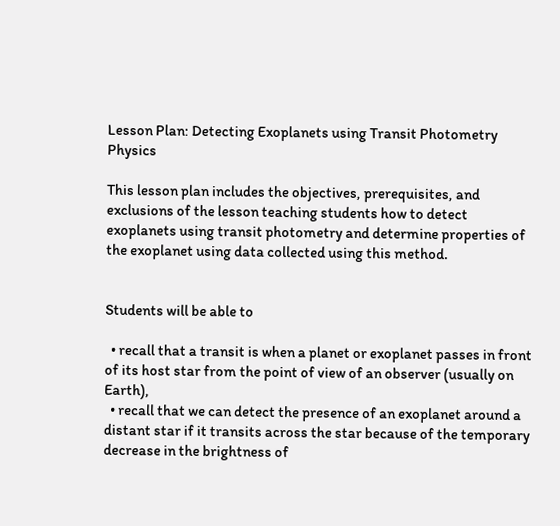Lesson Plan: Detecting Exoplanets using Transit Photometry Physics

This lesson plan includes the objectives, prerequisites, and exclusions of the lesson teaching students how to detect exoplanets using transit photometry and determine properties of the exoplanet using data collected using this method.


Students will be able to

  • recall that a transit is when a planet or exoplanet passes in front of its host star from the point of view of an observer (usually on Earth),
  • recall that we can detect the presence of an exoplanet around a distant star if it transits across the star because of the temporary decrease in the brightness of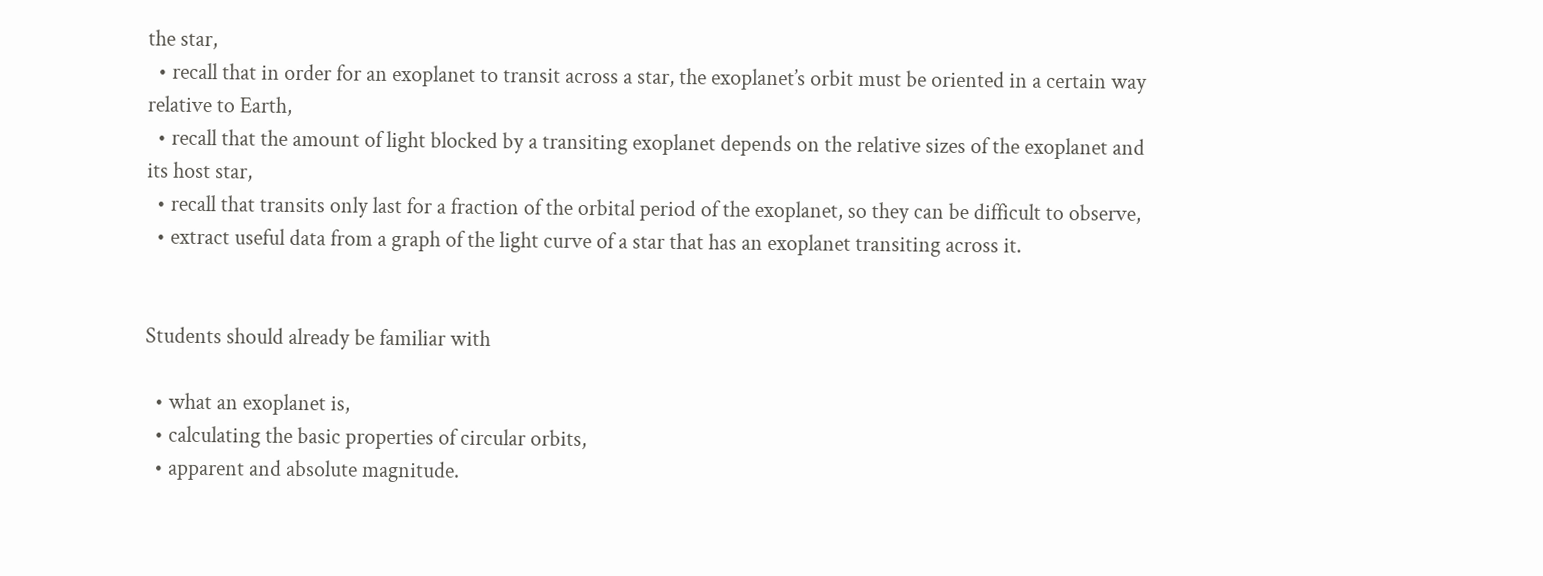the star,
  • recall that in order for an exoplanet to transit across a star, the exoplanet’s orbit must be oriented in a certain way relative to Earth,
  • recall that the amount of light blocked by a transiting exoplanet depends on the relative sizes of the exoplanet and its host star,
  • recall that transits only last for a fraction of the orbital period of the exoplanet, so they can be difficult to observe,
  • extract useful data from a graph of the light curve of a star that has an exoplanet transiting across it.


Students should already be familiar with

  • what an exoplanet is,
  • calculating the basic properties of circular orbits,
  • apparent and absolute magnitude.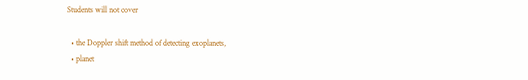Students will not cover

  • the Doppler shift method of detecting exoplanets,
  • planet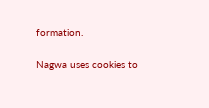formation.

Nagwa uses cookies to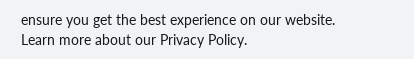ensure you get the best experience on our website. Learn more about our Privacy Policy.